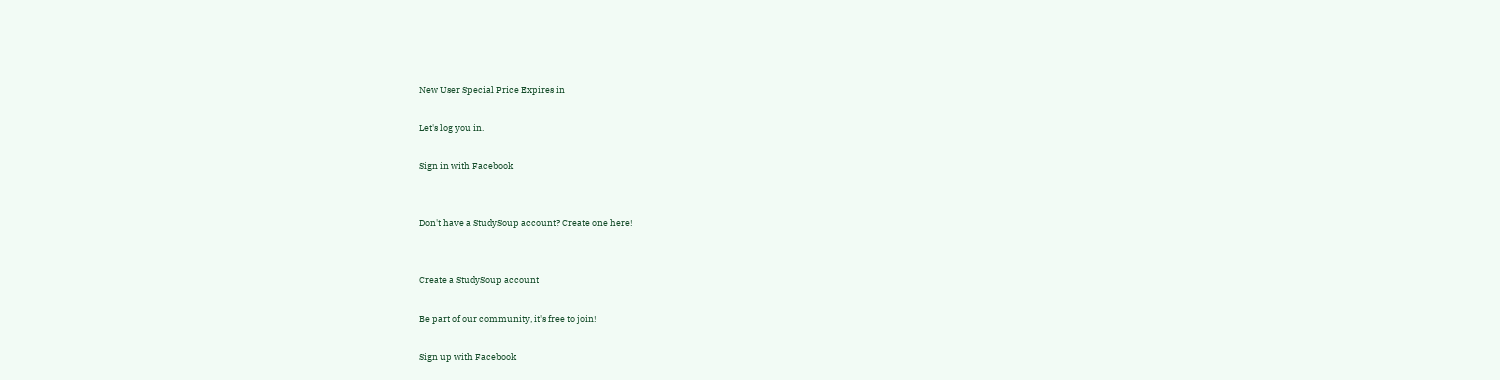New User Special Price Expires in

Let's log you in.

Sign in with Facebook


Don't have a StudySoup account? Create one here!


Create a StudySoup account

Be part of our community, it's free to join!

Sign up with Facebook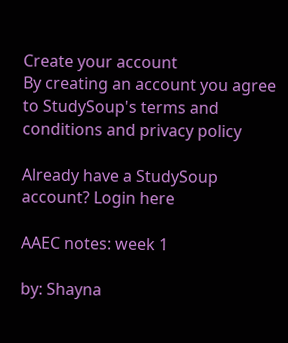Create your account
By creating an account you agree to StudySoup's terms and conditions and privacy policy

Already have a StudySoup account? Login here

AAEC notes: week 1

by: Shayna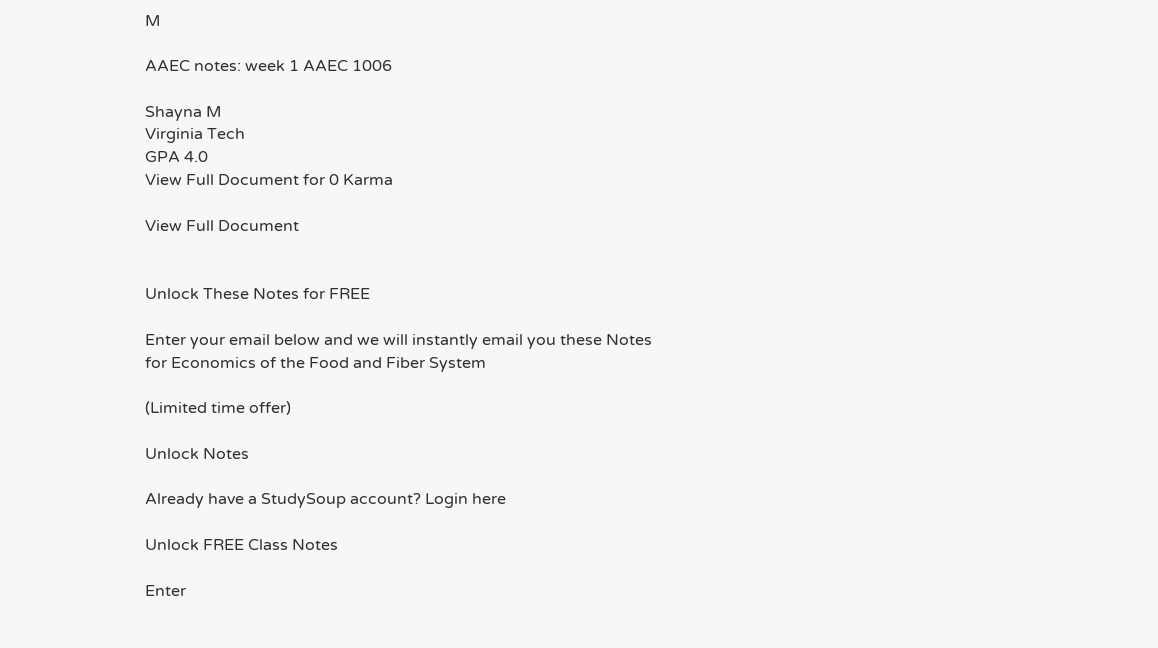M

AAEC notes: week 1 AAEC 1006

Shayna M
Virginia Tech
GPA 4.0
View Full Document for 0 Karma

View Full Document


Unlock These Notes for FREE

Enter your email below and we will instantly email you these Notes for Economics of the Food and Fiber System

(Limited time offer)

Unlock Notes

Already have a StudySoup account? Login here

Unlock FREE Class Notes

Enter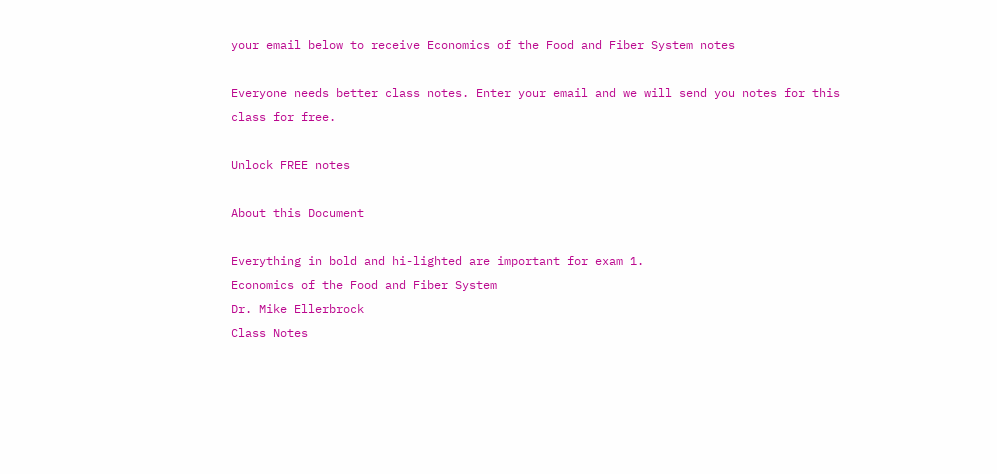your email below to receive Economics of the Food and Fiber System notes

Everyone needs better class notes. Enter your email and we will send you notes for this class for free.

Unlock FREE notes

About this Document

Everything in bold and hi-lighted are important for exam 1.
Economics of the Food and Fiber System
Dr. Mike Ellerbrock
Class Notes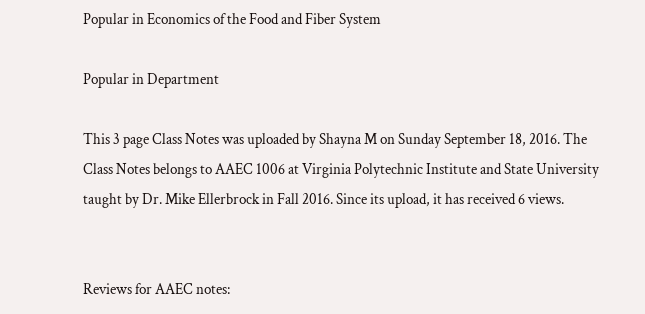Popular in Economics of the Food and Fiber System

Popular in Department

This 3 page Class Notes was uploaded by Shayna M on Sunday September 18, 2016. The Class Notes belongs to AAEC 1006 at Virginia Polytechnic Institute and State University taught by Dr. Mike Ellerbrock in Fall 2016. Since its upload, it has received 6 views.


Reviews for AAEC notes: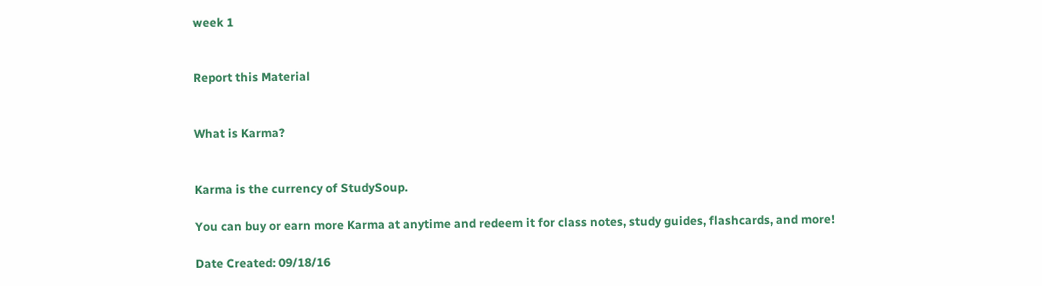week 1


Report this Material


What is Karma?


Karma is the currency of StudySoup.

You can buy or earn more Karma at anytime and redeem it for class notes, study guides, flashcards, and more!

Date Created: 09/18/16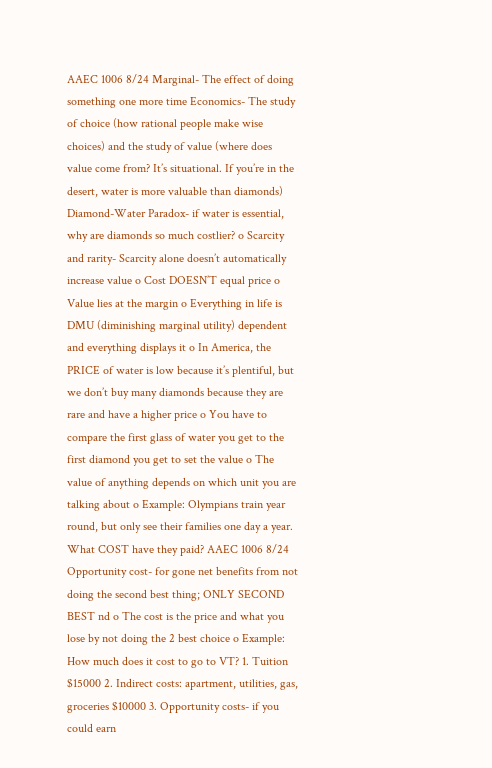AAEC 1006 8/24 Marginal- The effect of doing something one more time Economics- The study of choice (how rational people make wise choices) and the study of value (where does value come from? It’s situational. If you’re in the desert, water is more valuable than diamonds) Diamond-Water Paradox- if water is essential, why are diamonds so much costlier? o Scarcity and rarity- Scarcity alone doesn’t automatically increase value o Cost DOESN’T equal price o Value lies at the margin o Everything in life is DMU (diminishing marginal utility) dependent and everything displays it o In America, the PRICE of water is low because it’s plentiful, but we don’t buy many diamonds because they are rare and have a higher price o You have to compare the first glass of water you get to the first diamond you get to set the value o The value of anything depends on which unit you are talking about o Example: Olympians train year round, but only see their families one day a year. What COST have they paid? AAEC 1006 8/24 Opportunity cost- for gone net benefits from not doing the second best thing; ONLY SECOND BEST nd o The cost is the price and what you lose by not doing the 2 best choice o Example: How much does it cost to go to VT? 1. Tuition $15000 2. Indirect costs: apartment, utilities, gas, groceries $10000 3. Opportunity costs- if you could earn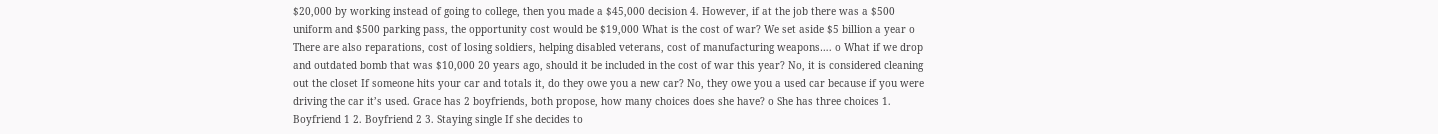$20,000 by working instead of going to college, then you made a $45,000 decision 4. However, if at the job there was a $500 uniform and $500 parking pass, the opportunity cost would be $19,000 What is the cost of war? We set aside $5 billion a year o There are also reparations, cost of losing soldiers, helping disabled veterans, cost of manufacturing weapons…. o What if we drop and outdated bomb that was $10,000 20 years ago, should it be included in the cost of war this year? No, it is considered cleaning out the closet If someone hits your car and totals it, do they owe you a new car? No, they owe you a used car because if you were driving the car it’s used. Grace has 2 boyfriends, both propose, how many choices does she have? o She has three choices 1. Boyfriend 1 2. Boyfriend 2 3. Staying single If she decides to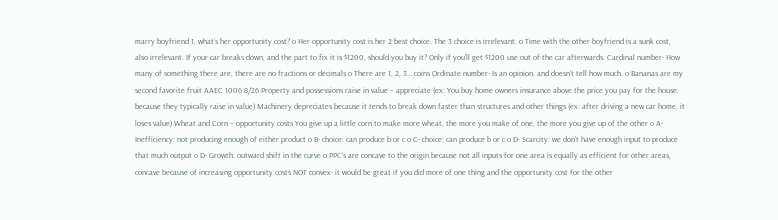marry boyfriend 1, what’s her opportunity cost? o Her opportunity cost is her 2 best choice. The 3 choice is irrelevant. o Time with the other boyfriend is a sunk cost, also irrelevant. If your car breaks down, and the part to fix it is $1200, should you buy it? Only if you’ll get $1200 use out of the car afterwards. Cardinal number- How many of something there are, there are no fractions or decimals o There are 1, 2, 3… coins Ordinate number- Is an opinion, and doesn’t tell how much. o Bananas are my second favorite fruit AAEC 1006 8/26 Property and possessions raise in value – appreciate (ex: You buy home owners insurance above the price you pay for the house, because they typically raise in value) Machinery depreciates because it tends to break down faster than structures and other things (ex: after driving a new car home, it loses value) Wheat and Corn – opportunity costs You give up a little corn to make more wheat, the more you make of one, the more you give up of the other o A- Inefficiency: not producing enough of either product o B- choice: can produce b or c o C- choice: can produce b or c o D- Scarcity: we don’t have enough input to produce that much output o D- Growth: outward shift in the curve o PPC’s are concave to the origin because not all inputs for one area is equally as efficient for other areas, concave because of increasing opportunity costs NOT convex- it would be great if you did more of one thing and the opportunity cost for the other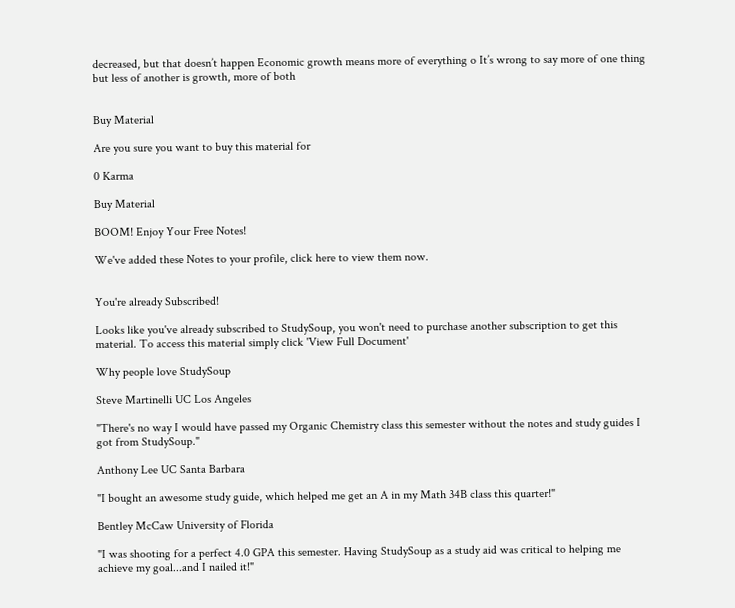decreased, but that doesn’t happen Economic growth means more of everything o It’s wrong to say more of one thing but less of another is growth, more of both


Buy Material

Are you sure you want to buy this material for

0 Karma

Buy Material

BOOM! Enjoy Your Free Notes!

We've added these Notes to your profile, click here to view them now.


You're already Subscribed!

Looks like you've already subscribed to StudySoup, you won't need to purchase another subscription to get this material. To access this material simply click 'View Full Document'

Why people love StudySoup

Steve Martinelli UC Los Angeles

"There's no way I would have passed my Organic Chemistry class this semester without the notes and study guides I got from StudySoup."

Anthony Lee UC Santa Barbara

"I bought an awesome study guide, which helped me get an A in my Math 34B class this quarter!"

Bentley McCaw University of Florida

"I was shooting for a perfect 4.0 GPA this semester. Having StudySoup as a study aid was critical to helping me achieve my goal...and I nailed it!"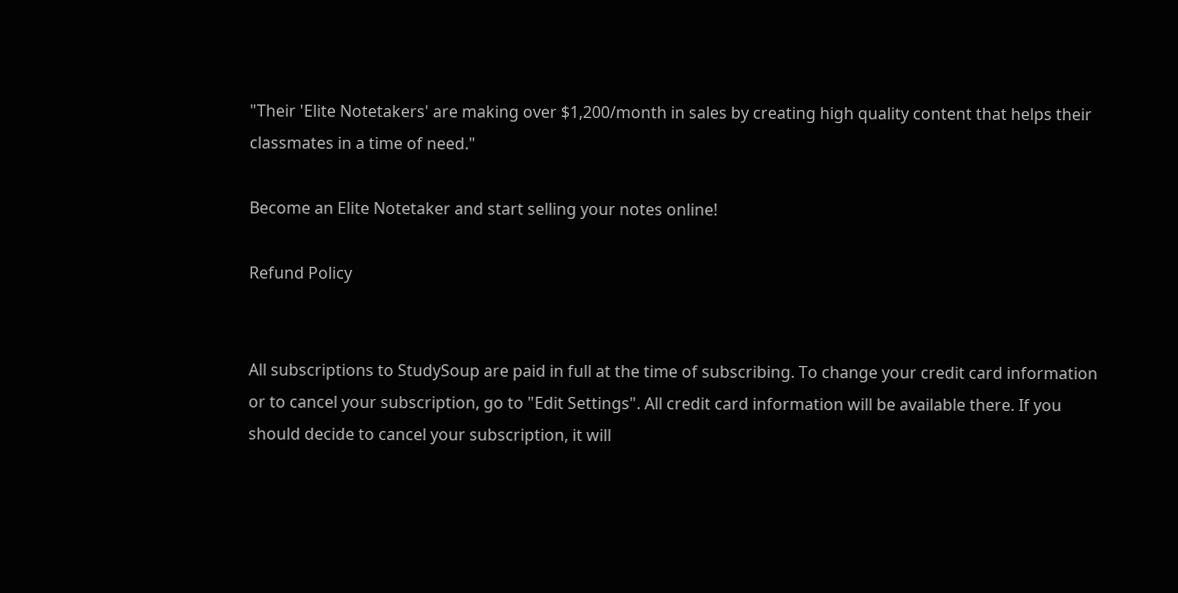"Their 'Elite Notetakers' are making over $1,200/month in sales by creating high quality content that helps their classmates in a time of need."

Become an Elite Notetaker and start selling your notes online!

Refund Policy


All subscriptions to StudySoup are paid in full at the time of subscribing. To change your credit card information or to cancel your subscription, go to "Edit Settings". All credit card information will be available there. If you should decide to cancel your subscription, it will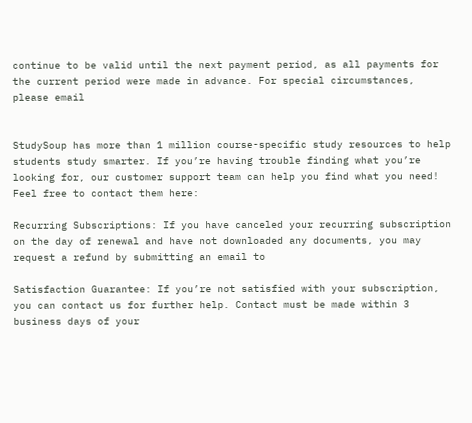continue to be valid until the next payment period, as all payments for the current period were made in advance. For special circumstances, please email


StudySoup has more than 1 million course-specific study resources to help students study smarter. If you’re having trouble finding what you’re looking for, our customer support team can help you find what you need! Feel free to contact them here:

Recurring Subscriptions: If you have canceled your recurring subscription on the day of renewal and have not downloaded any documents, you may request a refund by submitting an email to

Satisfaction Guarantee: If you’re not satisfied with your subscription, you can contact us for further help. Contact must be made within 3 business days of your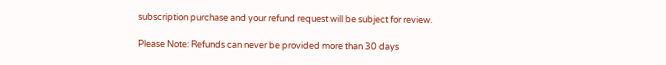subscription purchase and your refund request will be subject for review.

Please Note: Refunds can never be provided more than 30 days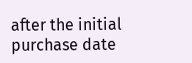after the initial purchase date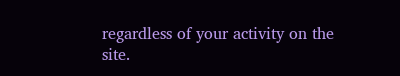regardless of your activity on the site.